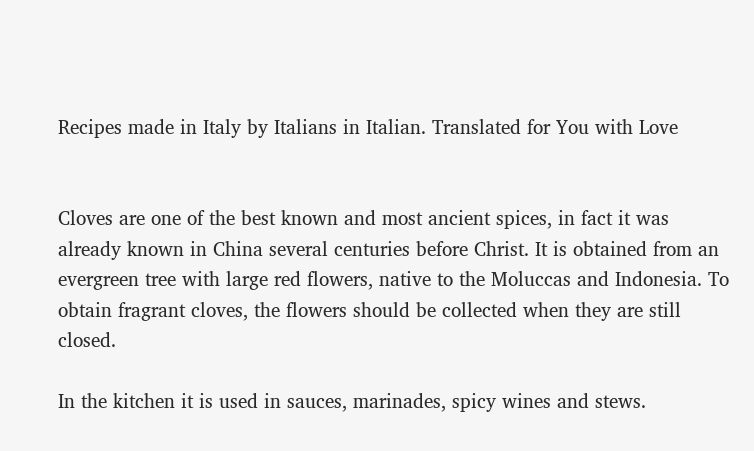Recipes made in Italy by Italians in Italian. Translated for You with Love


Cloves are one of the best known and most ancient spices, in fact it was already known in China several centuries before Christ. It is obtained from an evergreen tree with large red flowers, native to the Moluccas and Indonesia. To obtain fragrant cloves, the flowers should be collected when they are still closed.

In the kitchen it is used in sauces, marinades, spicy wines and stews.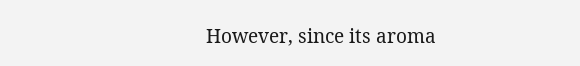However, since its aroma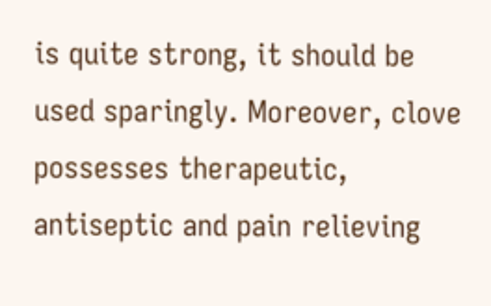is quite strong, it should be used sparingly. Moreover, clove possesses therapeutic, antiseptic and pain relieving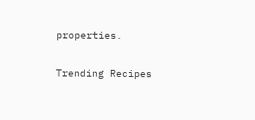properties.

Trending Recipes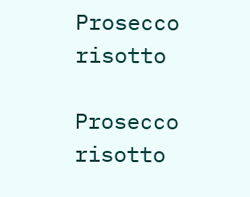Prosecco risotto

Prosecco risotto